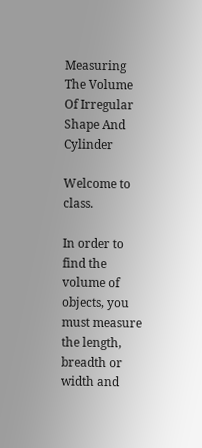Measuring The Volume Of Irregular Shape And Cylinder

Welcome to class.

In order to find the volume of objects, you must measure the length, breadth or width and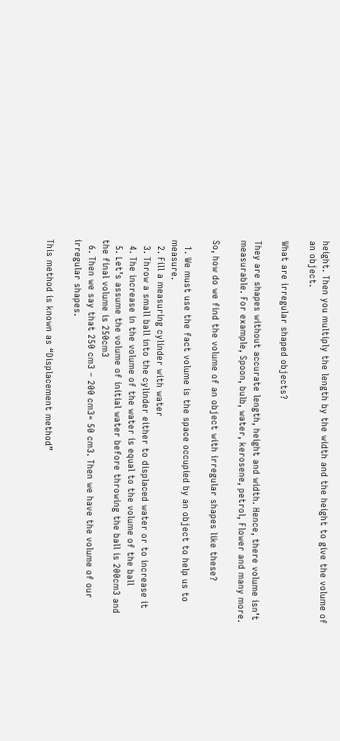height. Then you multiply the length by the width and the height to give the volume of an object.

What are irregular shaped objects?

They are shapes without accurate length, height and width. Hence, there volume isn’t measurable. For example, Spoon, bulb, water, kerosene, petrol, Flower and many more.

So, how do we find the volume of an object with irregular shapes like these?

  1. We must use the fact volume is the space occupied by an object to help us to measure.
  2. Fill a measuring cylinder with water
  3. Throw a small ball into the cylinder either to displaced water or to increase it
  4. The increase in the volume of the water is equal to the volume of the ball
  5. Let’s assume the volume of initial water before throwing the ball is 200cm3 and the final volume is 250cm3
  6. Then we say that 250 cm3 – 200 cm3= 50 cm3. Then we have the volume of our irregular shapes.

This method is known as “Displacement method”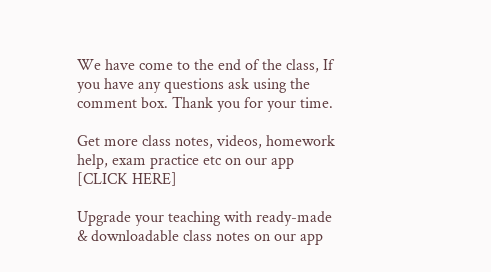We have come to the end of the class, If you have any questions ask using the comment box. Thank you for your time.

Get more class notes, videos, homework help, exam practice etc on our app [CLICK HERE]

Upgrade your teaching with ready-made & downloadable class notes on our app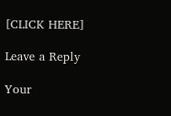[CLICK HERE]

Leave a Reply

Your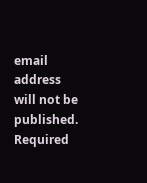email address will not be published. Required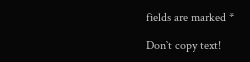fields are marked *

Don`t copy text!